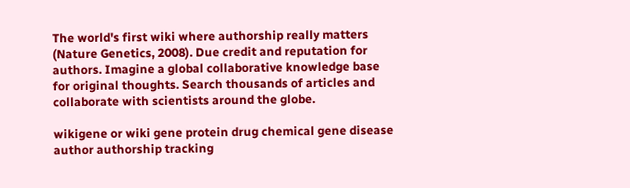The world's first wiki where authorship really matters (Nature Genetics, 2008). Due credit and reputation for authors. Imagine a global collaborative knowledge base for original thoughts. Search thousands of articles and collaborate with scientists around the globe.

wikigene or wiki gene protein drug chemical gene disease author authorship tracking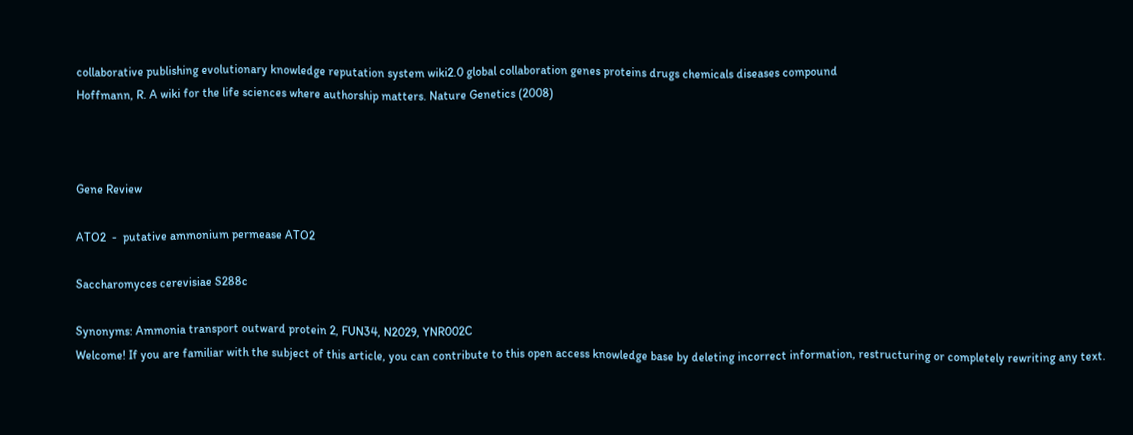collaborative publishing evolutionary knowledge reputation system wiki2.0 global collaboration genes proteins drugs chemicals diseases compound
Hoffmann, R. A wiki for the life sciences where authorship matters. Nature Genetics (2008)



Gene Review

ATO2  -  putative ammonium permease ATO2

Saccharomyces cerevisiae S288c

Synonyms: Ammonia transport outward protein 2, FUN34, N2029, YNR002C
Welcome! If you are familiar with the subject of this article, you can contribute to this open access knowledge base by deleting incorrect information, restructuring or completely rewriting any text.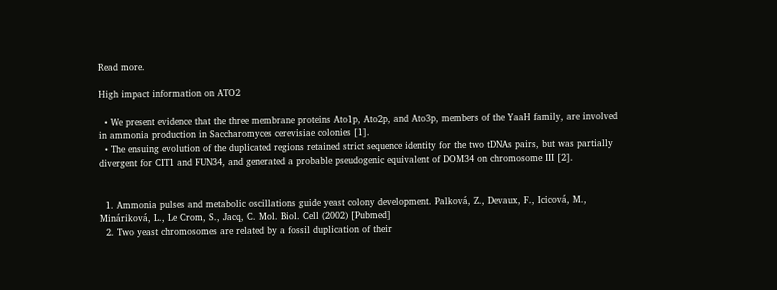Read more.

High impact information on ATO2

  • We present evidence that the three membrane proteins Ato1p, Ato2p, and Ato3p, members of the YaaH family, are involved in ammonia production in Saccharomyces cerevisiae colonies [1].
  • The ensuing evolution of the duplicated regions retained strict sequence identity for the two tDNAs pairs, but was partially divergent for CIT1 and FUN34, and generated a probable pseudogenic equivalent of DOM34 on chromosome III [2].


  1. Ammonia pulses and metabolic oscillations guide yeast colony development. Palková, Z., Devaux, F., Icicová, M., Mináriková, L., Le Crom, S., Jacq, C. Mol. Biol. Cell (2002) [Pubmed]
  2. Two yeast chromosomes are related by a fossil duplication of their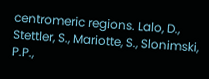centromeric regions. Lalo, D., Stettler, S., Mariotte, S., Slonimski, P.P.,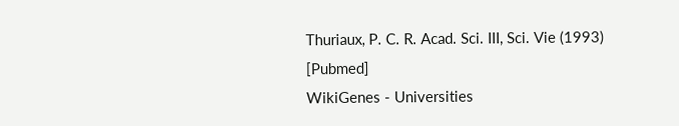Thuriaux, P. C. R. Acad. Sci. III, Sci. Vie (1993) [Pubmed]
WikiGenes - Universities